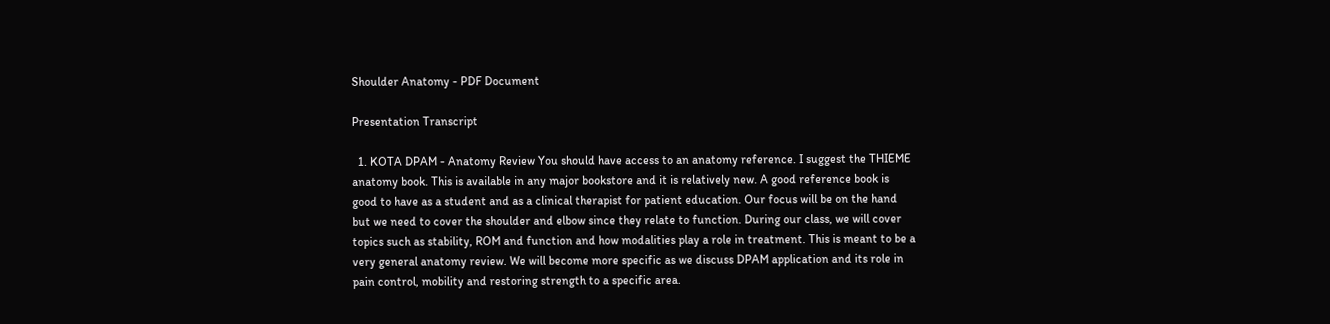Shoulder Anatomy - PDF Document

Presentation Transcript

  1. KOTA DPAM - Anatomy Review You should have access to an anatomy reference. I suggest the THIEME anatomy book. This is available in any major bookstore and it is relatively new. A good reference book is good to have as a student and as a clinical therapist for patient education. Our focus will be on the hand but we need to cover the shoulder and elbow since they relate to function. During our class, we will cover topics such as stability, ROM and function and how modalities play a role in treatment. This is meant to be a very general anatomy review. We will become more specific as we discuss DPAM application and its role in pain control, mobility and restoring strength to a specific area.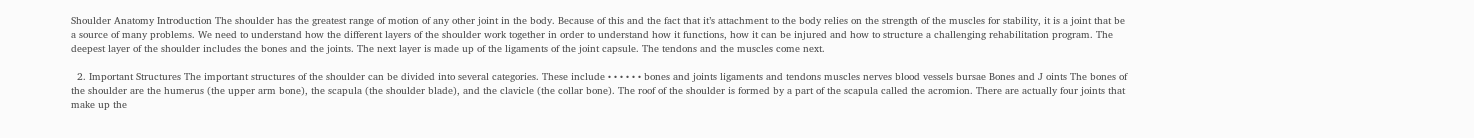Shoulder Anatomy Introduction The shoulder has the greatest range of motion of any other joint in the body. Because of this and the fact that it’s attachment to the body relies on the strength of the muscles for stability, it is a joint that be a source of many problems. We need to understand how the different layers of the shoulder work together in order to understand how it functions, how it can be injured and how to structure a challenging rehabilitation program. The deepest layer of the shoulder includes the bones and the joints. The next layer is made up of the ligaments of the joint capsule. The tendons and the muscles come next.

  2. Important Structures The important structures of the shoulder can be divided into several categories. These include • • • • • • bones and joints ligaments and tendons muscles nerves blood vessels bursae Bones and J oints The bones of the shoulder are the humerus (the upper arm bone), the scapula (the shoulder blade), and the clavicle (the collar bone). The roof of the shoulder is formed by a part of the scapula called the acromion. There are actually four joints that make up the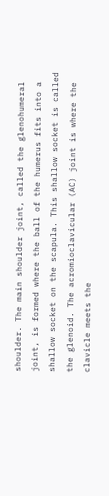shoulder. The main shoulder joint, called the glenohumeral joint, is formed where the ball of the humerus fits into a shallow socket on the scapula. This shallow socket is called the glenoid. The acromioclavicular (AC) joint is where the clavicle meets the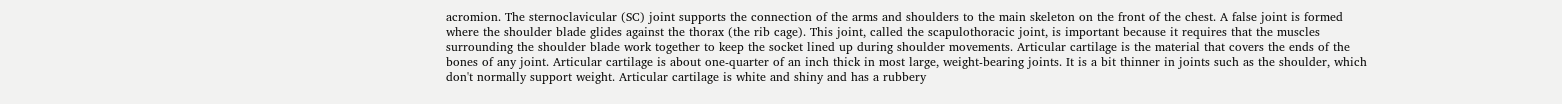acromion. The sternoclavicular (SC) joint supports the connection of the arms and shoulders to the main skeleton on the front of the chest. A false joint is formed where the shoulder blade glides against the thorax (the rib cage). This joint, called the scapulothoracic joint, is important because it requires that the muscles surrounding the shoulder blade work together to keep the socket lined up during shoulder movements. Articular cartilage is the material that covers the ends of the bones of any joint. Articular cartilage is about one-quarter of an inch thick in most large, weight-bearing joints. It is a bit thinner in joints such as the shoulder, which don't normally support weight. Articular cartilage is white and shiny and has a rubbery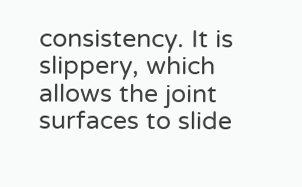consistency. It is slippery, which allows the joint surfaces to slide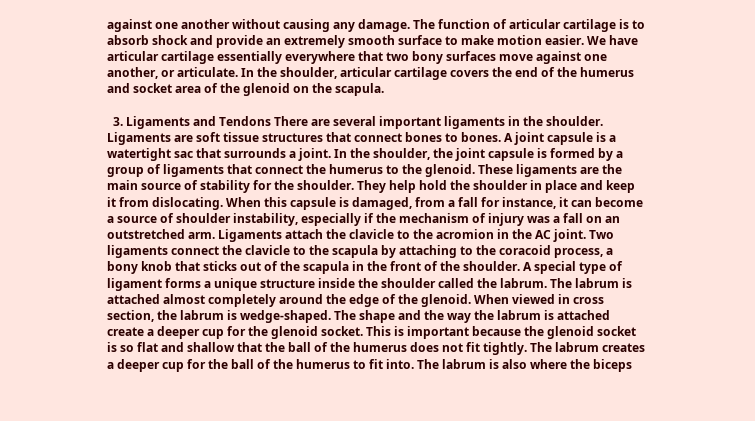against one another without causing any damage. The function of articular cartilage is to absorb shock and provide an extremely smooth surface to make motion easier. We have articular cartilage essentially everywhere that two bony surfaces move against one another, or articulate. In the shoulder, articular cartilage covers the end of the humerus and socket area of the glenoid on the scapula.

  3. Ligaments and Tendons There are several important ligaments in the shoulder. Ligaments are soft tissue structures that connect bones to bones. A joint capsule is a watertight sac that surrounds a joint. In the shoulder, the joint capsule is formed by a group of ligaments that connect the humerus to the glenoid. These ligaments are the main source of stability for the shoulder. They help hold the shoulder in place and keep it from dislocating. When this capsule is damaged, from a fall for instance, it can become a source of shoulder instability, especially if the mechanism of injury was a fall on an outstretched arm. Ligaments attach the clavicle to the acromion in the AC joint. Two ligaments connect the clavicle to the scapula by attaching to the coracoid process, a bony knob that sticks out of the scapula in the front of the shoulder. A special type of ligament forms a unique structure inside the shoulder called the labrum. The labrum is attached almost completely around the edge of the glenoid. When viewed in cross section, the labrum is wedge-shaped. The shape and the way the labrum is attached create a deeper cup for the glenoid socket. This is important because the glenoid socket is so flat and shallow that the ball of the humerus does not fit tightly. The labrum creates a deeper cup for the ball of the humerus to fit into. The labrum is also where the biceps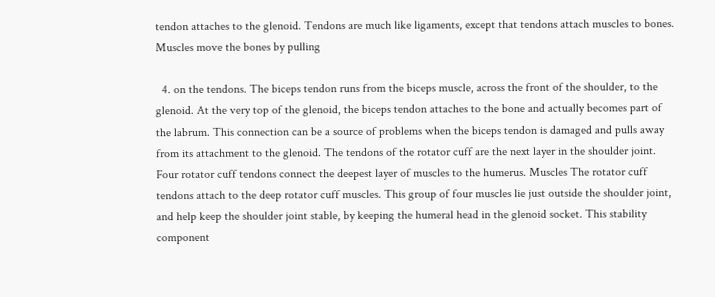tendon attaches to the glenoid. Tendons are much like ligaments, except that tendons attach muscles to bones. Muscles move the bones by pulling

  4. on the tendons. The biceps tendon runs from the biceps muscle, across the front of the shoulder, to the glenoid. At the very top of the glenoid, the biceps tendon attaches to the bone and actually becomes part of the labrum. This connection can be a source of problems when the biceps tendon is damaged and pulls away from its attachment to the glenoid. The tendons of the rotator cuff are the next layer in the shoulder joint. Four rotator cuff tendons connect the deepest layer of muscles to the humerus. Muscles The rotator cuff tendons attach to the deep rotator cuff muscles. This group of four muscles lie just outside the shoulder joint, and help keep the shoulder joint stable, by keeping the humeral head in the glenoid socket. This stability component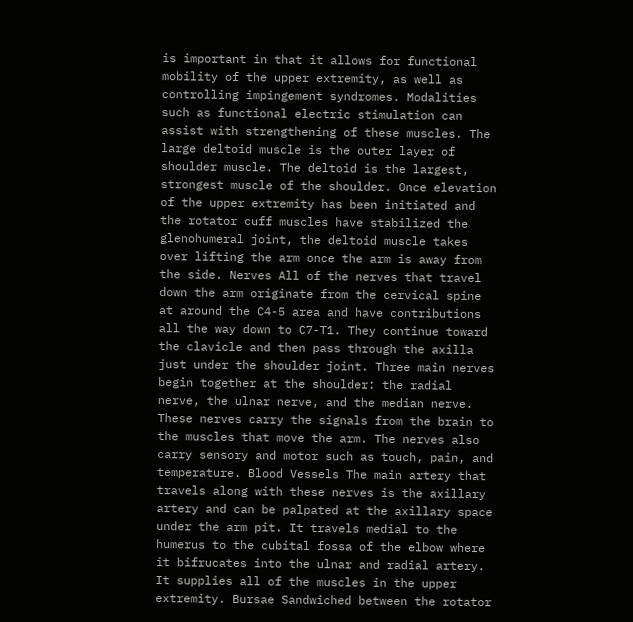is important in that it allows for functional mobility of the upper extremity, as well as controlling impingement syndromes. Modalities such as functional electric stimulation can assist with strengthening of these muscles. The large deltoid muscle is the outer layer of shoulder muscle. The deltoid is the largest, strongest muscle of the shoulder. Once elevation of the upper extremity has been initiated and the rotator cuff muscles have stabilized the glenohumeral joint, the deltoid muscle takes over lifting the arm once the arm is away from the side. Nerves All of the nerves that travel down the arm originate from the cervical spine at around the C4-5 area and have contributions all the way down to C7-T1. They continue toward the clavicle and then pass through the axilla just under the shoulder joint. Three main nerves begin together at the shoulder: the radial nerve, the ulnar nerve, and the median nerve. These nerves carry the signals from the brain to the muscles that move the arm. The nerves also carry sensory and motor such as touch, pain, and temperature. Blood Vessels The main artery that travels along with these nerves is the axillary artery and can be palpated at the axillary space under the arm pit. It travels medial to the humerus to the cubital fossa of the elbow where it bifrucates into the ulnar and radial artery. It supplies all of the muscles in the upper extremity. Bursae Sandwiched between the rotator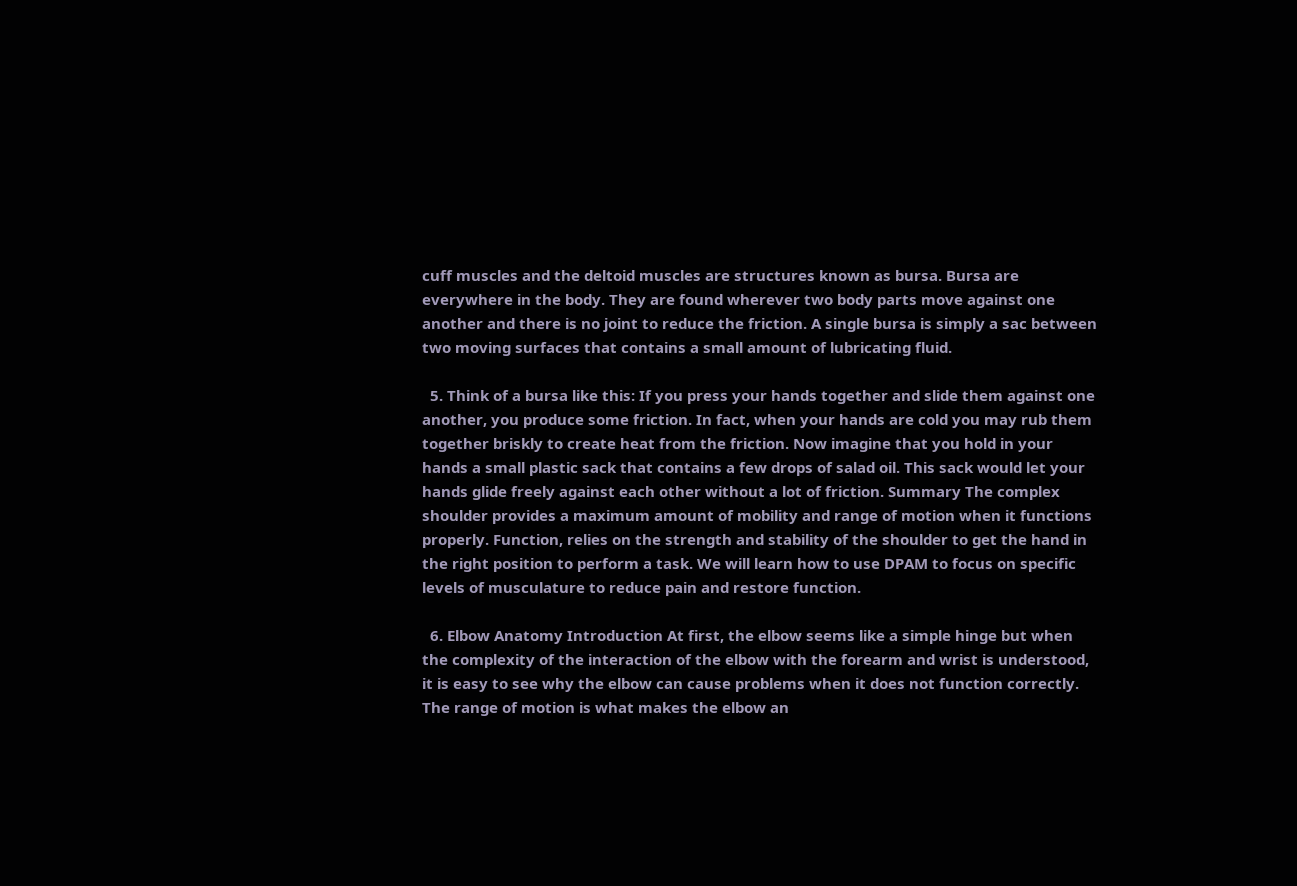cuff muscles and the deltoid muscles are structures known as bursa. Bursa are everywhere in the body. They are found wherever two body parts move against one another and there is no joint to reduce the friction. A single bursa is simply a sac between two moving surfaces that contains a small amount of lubricating fluid.

  5. Think of a bursa like this: If you press your hands together and slide them against one another, you produce some friction. In fact, when your hands are cold you may rub them together briskly to create heat from the friction. Now imagine that you hold in your hands a small plastic sack that contains a few drops of salad oil. This sack would let your hands glide freely against each other without a lot of friction. Summary The complex shoulder provides a maximum amount of mobility and range of motion when it functions properly. Function, relies on the strength and stability of the shoulder to get the hand in the right position to perform a task. We will learn how to use DPAM to focus on specific levels of musculature to reduce pain and restore function.

  6. Elbow Anatomy Introduction At first, the elbow seems like a simple hinge but when the complexity of the interaction of the elbow with the forearm and wrist is understood, it is easy to see why the elbow can cause problems when it does not function correctly. The range of motion is what makes the elbow an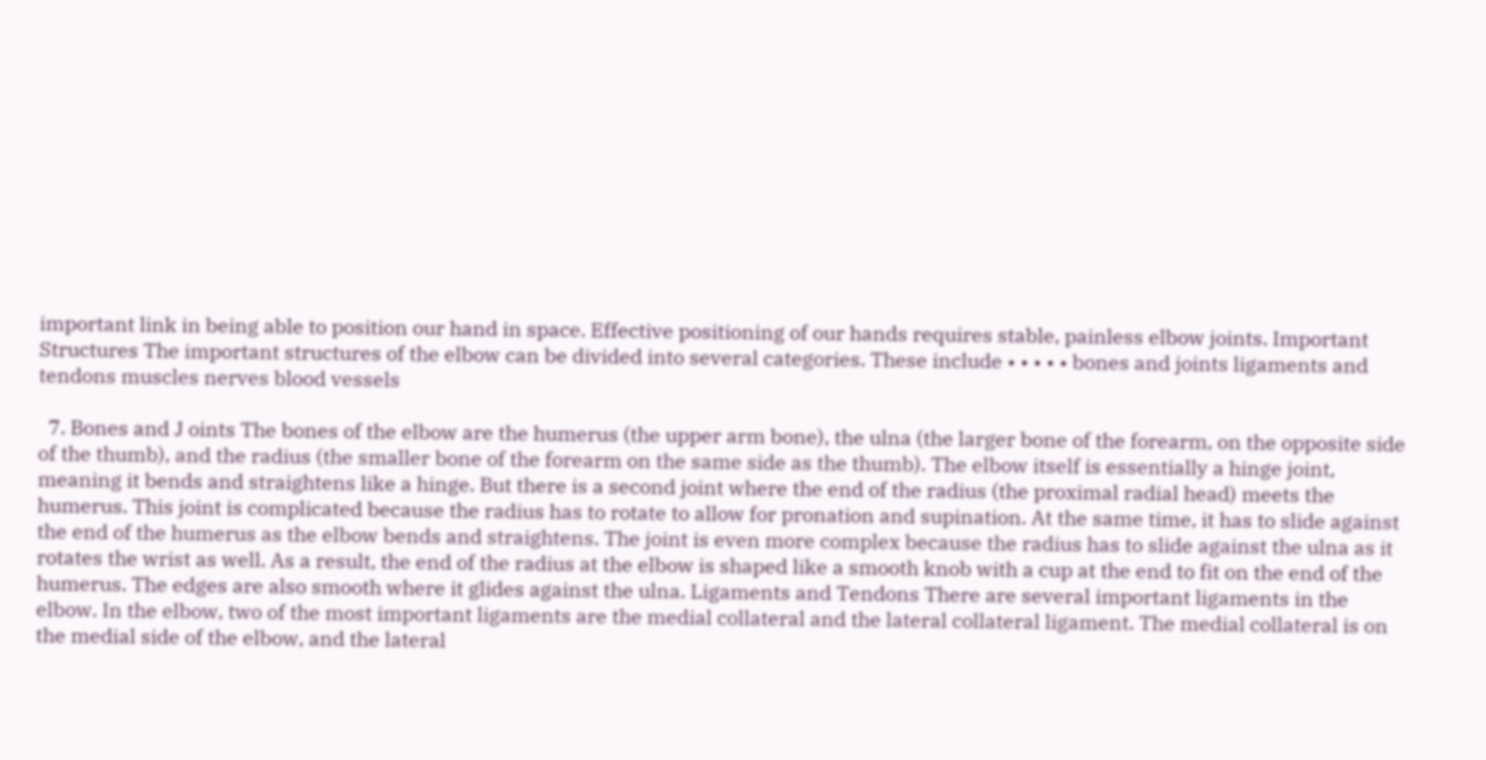important link in being able to position our hand in space. Effective positioning of our hands requires stable, painless elbow joints. Important Structures The important structures of the elbow can be divided into several categories. These include • • • • • bones and joints ligaments and tendons muscles nerves blood vessels

  7. Bones and J oints The bones of the elbow are the humerus (the upper arm bone), the ulna (the larger bone of the forearm, on the opposite side of the thumb), and the radius (the smaller bone of the forearm on the same side as the thumb). The elbow itself is essentially a hinge joint, meaning it bends and straightens like a hinge. But there is a second joint where the end of the radius (the proximal radial head) meets the humerus. This joint is complicated because the radius has to rotate to allow for pronation and supination. At the same time, it has to slide against the end of the humerus as the elbow bends and straightens. The joint is even more complex because the radius has to slide against the ulna as it rotates the wrist as well. As a result, the end of the radius at the elbow is shaped like a smooth knob with a cup at the end to fit on the end of the humerus. The edges are also smooth where it glides against the ulna. Ligaments and Tendons There are several important ligaments in the elbow. In the elbow, two of the most important ligaments are the medial collateral and the lateral collateral ligament. The medial collateral is on the medial side of the elbow, and the lateral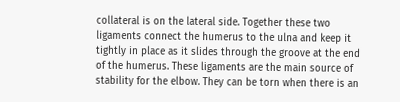collateral is on the lateral side. Together these two ligaments connect the humerus to the ulna and keep it tightly in place as it slides through the groove at the end of the humerus. These ligaments are the main source of stability for the elbow. They can be torn when there is an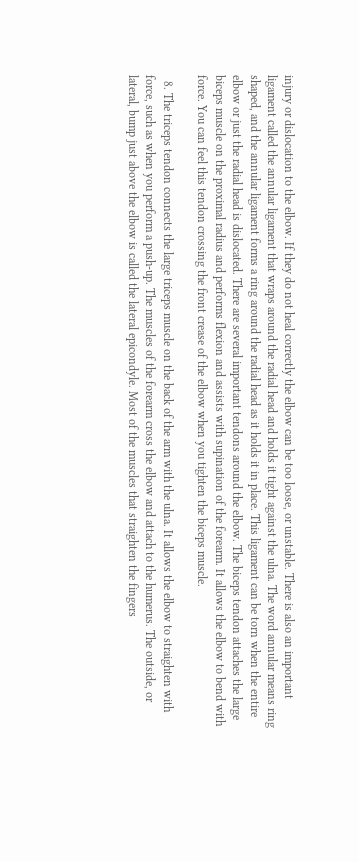injury or dislocation to the elbow. If they do not heal correctly the elbow can be too loose, or unstable. There is also an important ligament called the annular ligament that wraps around the radial head and holds it tight against the ulna. The word annular means ring shaped, and the annular ligament forms a ring around the radial head as it holds it in place. This ligament can be torn when the entire elbow or just the radial head is dislocated. There are several important tendons around the elbow. The biceps tendon attaches the large biceps muscle on the proximal radius and performs flexion and assists with supination of the forearm. It allows the elbow to bend with force. You can feel this tendon crossing the front crease of the elbow when you tighten the biceps muscle.

  8. The triceps tendon connects the large triceps muscle on the back of the arm with the ulna. It allows the elbow to straighten with force, such as when you perform a push-up. The muscles of the forearm cross the elbow and attach to the humerus. The outside, or lateral, bump just above the elbow is called the lateral epicondyle. Most of the muscles that straighten the fingers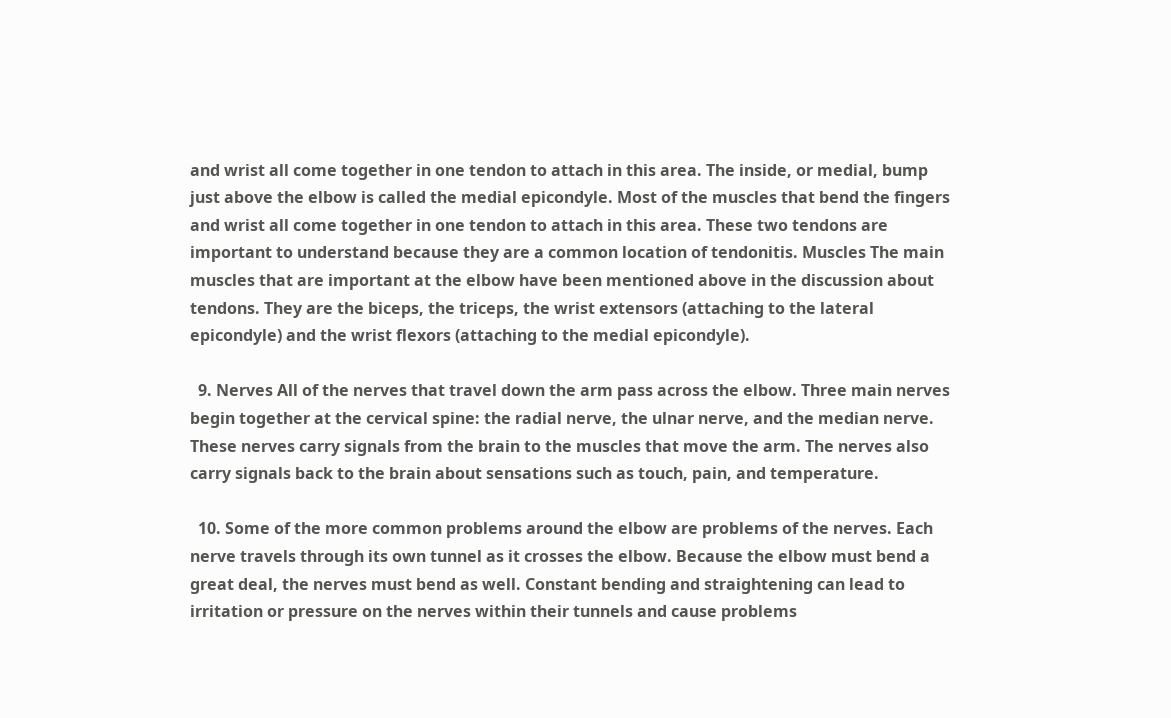and wrist all come together in one tendon to attach in this area. The inside, or medial, bump just above the elbow is called the medial epicondyle. Most of the muscles that bend the fingers and wrist all come together in one tendon to attach in this area. These two tendons are important to understand because they are a common location of tendonitis. Muscles The main muscles that are important at the elbow have been mentioned above in the discussion about tendons. They are the biceps, the triceps, the wrist extensors (attaching to the lateral epicondyle) and the wrist flexors (attaching to the medial epicondyle).

  9. Nerves All of the nerves that travel down the arm pass across the elbow. Three main nerves begin together at the cervical spine: the radial nerve, the ulnar nerve, and the median nerve. These nerves carry signals from the brain to the muscles that move the arm. The nerves also carry signals back to the brain about sensations such as touch, pain, and temperature.

  10. Some of the more common problems around the elbow are problems of the nerves. Each nerve travels through its own tunnel as it crosses the elbow. Because the elbow must bend a great deal, the nerves must bend as well. Constant bending and straightening can lead to irritation or pressure on the nerves within their tunnels and cause problems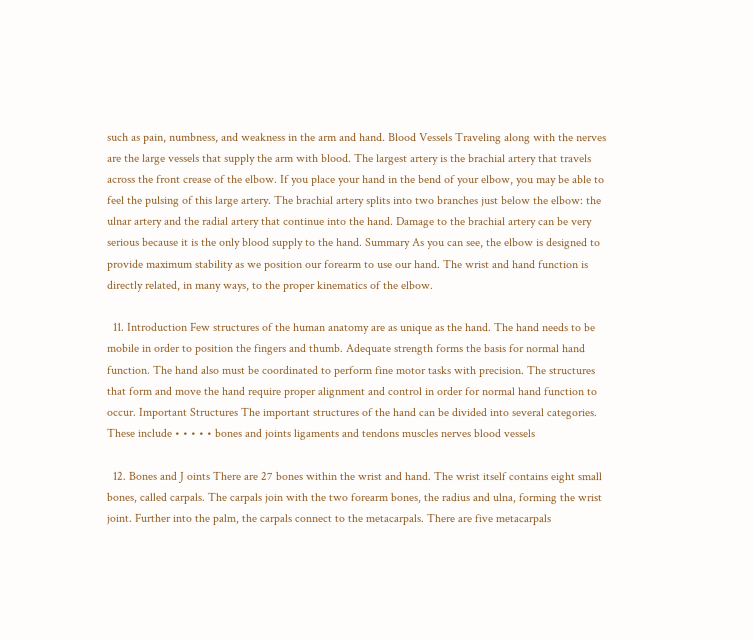such as pain, numbness, and weakness in the arm and hand. Blood Vessels Traveling along with the nerves are the large vessels that supply the arm with blood. The largest artery is the brachial artery that travels across the front crease of the elbow. If you place your hand in the bend of your elbow, you may be able to feel the pulsing of this large artery. The brachial artery splits into two branches just below the elbow: the ulnar artery and the radial artery that continue into the hand. Damage to the brachial artery can be very serious because it is the only blood supply to the hand. Summary As you can see, the elbow is designed to provide maximum stability as we position our forearm to use our hand. The wrist and hand function is directly related, in many ways, to the proper kinematics of the elbow.

  11. Introduction Few structures of the human anatomy are as unique as the hand. The hand needs to be mobile in order to position the fingers and thumb. Adequate strength forms the basis for normal hand function. The hand also must be coordinated to perform fine motor tasks with precision. The structures that form and move the hand require proper alignment and control in order for normal hand function to occur. Important Structures The important structures of the hand can be divided into several categories. These include • • • • • bones and joints ligaments and tendons muscles nerves blood vessels

  12. Bones and J oints There are 27 bones within the wrist and hand. The wrist itself contains eight small bones, called carpals. The carpals join with the two forearm bones, the radius and ulna, forming the wrist joint. Further into the palm, the carpals connect to the metacarpals. There are five metacarpals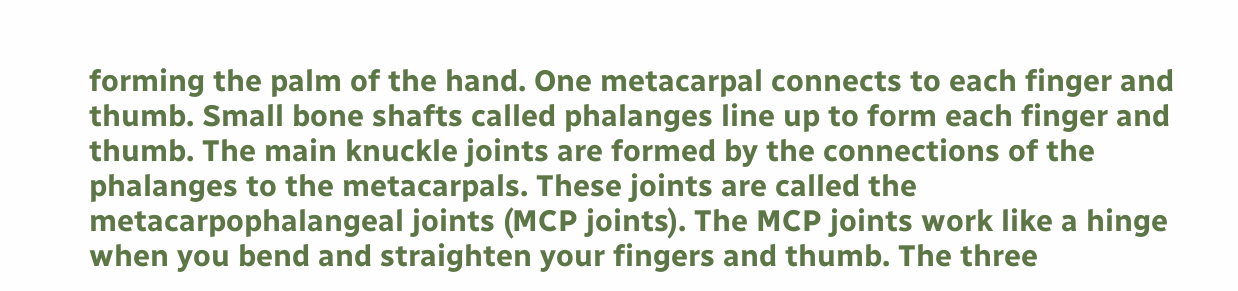forming the palm of the hand. One metacarpal connects to each finger and thumb. Small bone shafts called phalanges line up to form each finger and thumb. The main knuckle joints are formed by the connections of the phalanges to the metacarpals. These joints are called the metacarpophalangeal joints (MCP joints). The MCP joints work like a hinge when you bend and straighten your fingers and thumb. The three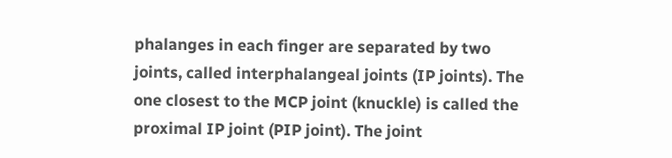phalanges in each finger are separated by two joints, called interphalangeal joints (IP joints). The one closest to the MCP joint (knuckle) is called the proximal IP joint (PIP joint). The joint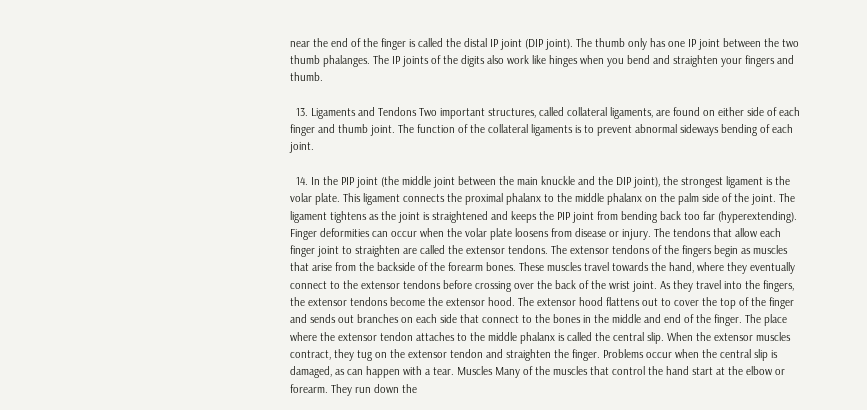near the end of the finger is called the distal IP joint (DIP joint). The thumb only has one IP joint between the two thumb phalanges. The IP joints of the digits also work like hinges when you bend and straighten your fingers and thumb.

  13. Ligaments and Tendons Two important structures, called collateral ligaments, are found on either side of each finger and thumb joint. The function of the collateral ligaments is to prevent abnormal sideways bending of each joint.

  14. In the PIP joint (the middle joint between the main knuckle and the DIP joint), the strongest ligament is the volar plate. This ligament connects the proximal phalanx to the middle phalanx on the palm side of the joint. The ligament tightens as the joint is straightened and keeps the PIP joint from bending back too far (hyperextending). Finger deformities can occur when the volar plate loosens from disease or injury. The tendons that allow each finger joint to straighten are called the extensor tendons. The extensor tendons of the fingers begin as muscles that arise from the backside of the forearm bones. These muscles travel towards the hand, where they eventually connect to the extensor tendons before crossing over the back of the wrist joint. As they travel into the fingers, the extensor tendons become the extensor hood. The extensor hood flattens out to cover the top of the finger and sends out branches on each side that connect to the bones in the middle and end of the finger. The place where the extensor tendon attaches to the middle phalanx is called the central slip. When the extensor muscles contract, they tug on the extensor tendon and straighten the finger. Problems occur when the central slip is damaged, as can happen with a tear. Muscles Many of the muscles that control the hand start at the elbow or forearm. They run down the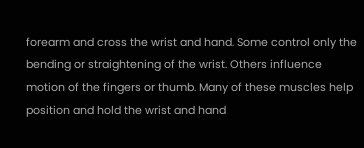forearm and cross the wrist and hand. Some control only the bending or straightening of the wrist. Others influence motion of the fingers or thumb. Many of these muscles help position and hold the wrist and hand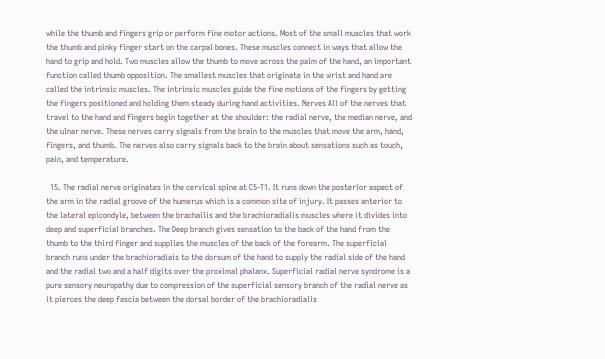while the thumb and fingers grip or perform fine motor actions. Most of the small muscles that work the thumb and pinky finger start on the carpal bones. These muscles connect in ways that allow the hand to grip and hold. Two muscles allow the thumb to move across the palm of the hand, an important function called thumb opposition. The smallest muscles that originate in the wrist and hand are called the intrinsic muscles. The intrinsic muscles guide the fine motions of the fingers by getting the fingers positioned and holding them steady during hand activities. Nerves All of the nerves that travel to the hand and fingers begin together at the shoulder: the radial nerve, the median nerve, and the ulnar nerve. These nerves carry signals from the brain to the muscles that move the arm, hand, fingers, and thumb. The nerves also carry signals back to the brain about sensations such as touch, pain, and temperature.

  15. The radial nerve originates in the cervical spine at C5-T1. It runs down the posterior aspect of the arm in the radial groove of the humerus which is a common site of injury. It passes anterior to the lateral epicondyle, between the brachailis and the brachioradialis muscles where it divides into deep and superficial branches. The Deep branch gives sensation to the back of the hand from the thumb to the third finger and supplies the muscles of the back of the forearm. The superficial branch runs under the brachioradiais to the dorsum of the hand to supply the radial side of the hand and the radial two and a half digits over the proximal phalanx. Superficial radial nerve syndrome is a pure sensory neuropathy due to compression of the superficial sensory branch of the radial nerve as it pierces the deep fascia between the dorsal border of the brachioradialis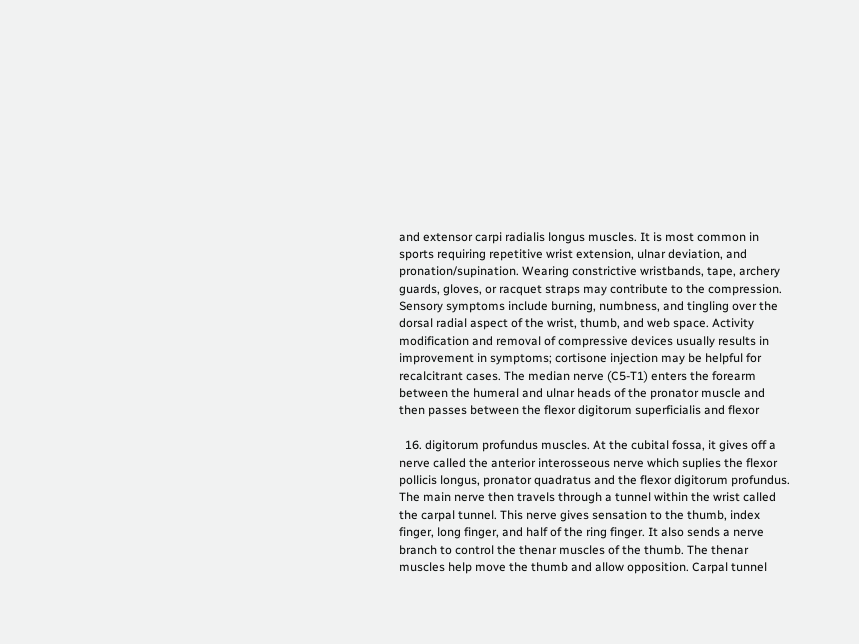and extensor carpi radialis longus muscles. It is most common in sports requiring repetitive wrist extension, ulnar deviation, and pronation/supination. Wearing constrictive wristbands, tape, archery guards, gloves, or racquet straps may contribute to the compression. Sensory symptoms include burning, numbness, and tingling over the dorsal radial aspect of the wrist, thumb, and web space. Activity modification and removal of compressive devices usually results in improvement in symptoms; cortisone injection may be helpful for recalcitrant cases. The median nerve (C5-T1) enters the forearm between the humeral and ulnar heads of the pronator muscle and then passes between the flexor digitorum superficialis and flexor

  16. digitorum profundus muscles. At the cubital fossa, it gives off a nerve called the anterior interosseous nerve which suplies the flexor pollicis longus, pronator quadratus and the flexor digitorum profundus. The main nerve then travels through a tunnel within the wrist called the carpal tunnel. This nerve gives sensation to the thumb, index finger, long finger, and half of the ring finger. It also sends a nerve branch to control the thenar muscles of the thumb. The thenar muscles help move the thumb and allow opposition. Carpal tunnel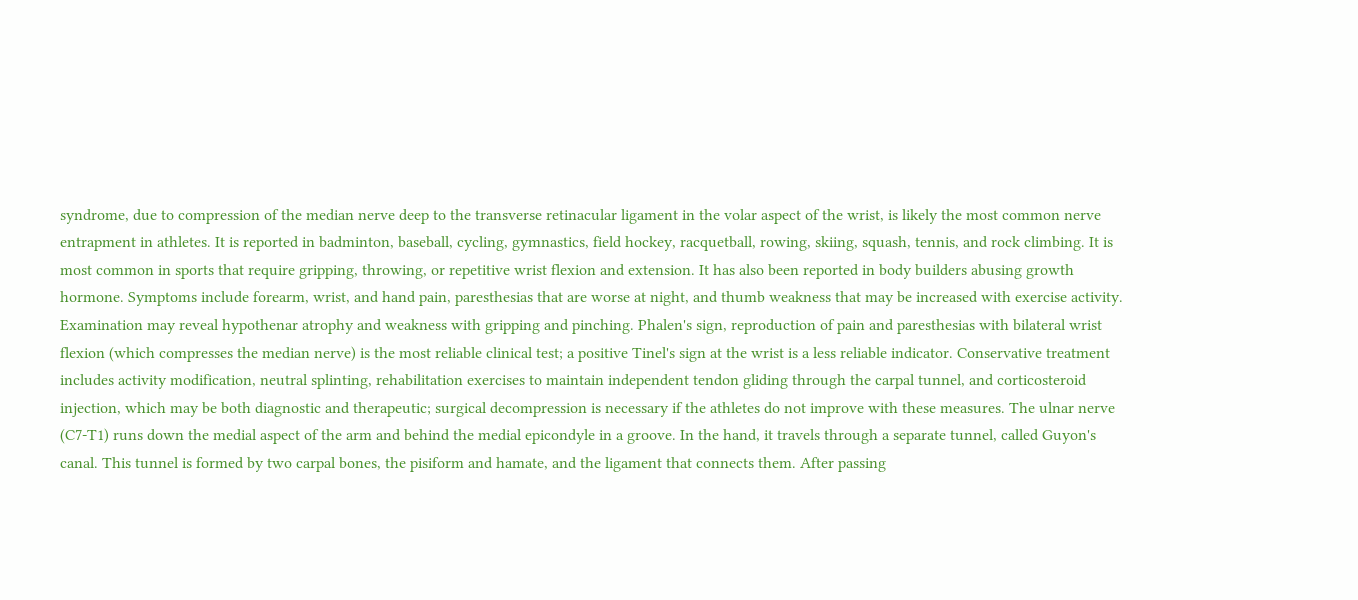syndrome, due to compression of the median nerve deep to the transverse retinacular ligament in the volar aspect of the wrist, is likely the most common nerve entrapment in athletes. It is reported in badminton, baseball, cycling, gymnastics, field hockey, racquetball, rowing, skiing, squash, tennis, and rock climbing. It is most common in sports that require gripping, throwing, or repetitive wrist flexion and extension. It has also been reported in body builders abusing growth hormone. Symptoms include forearm, wrist, and hand pain, paresthesias that are worse at night, and thumb weakness that may be increased with exercise activity. Examination may reveal hypothenar atrophy and weakness with gripping and pinching. Phalen's sign, reproduction of pain and paresthesias with bilateral wrist flexion (which compresses the median nerve) is the most reliable clinical test; a positive Tinel's sign at the wrist is a less reliable indicator. Conservative treatment includes activity modification, neutral splinting, rehabilitation exercises to maintain independent tendon gliding through the carpal tunnel, and corticosteroid injection, which may be both diagnostic and therapeutic; surgical decompression is necessary if the athletes do not improve with these measures. The ulnar nerve (C7-T1) runs down the medial aspect of the arm and behind the medial epicondyle in a groove. In the hand, it travels through a separate tunnel, called Guyon's canal. This tunnel is formed by two carpal bones, the pisiform and hamate, and the ligament that connects them. After passing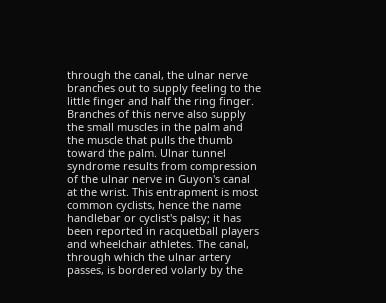through the canal, the ulnar nerve branches out to supply feeling to the little finger and half the ring finger. Branches of this nerve also supply the small muscles in the palm and the muscle that pulls the thumb toward the palm. Ulnar tunnel syndrome results from compression of the ulnar nerve in Guyon's canal at the wrist. This entrapment is most common cyclists, hence the name handlebar or cyclist's palsy; it has been reported in racquetball players and wheelchair athletes. The canal, through which the ulnar artery passes, is bordered volarly by the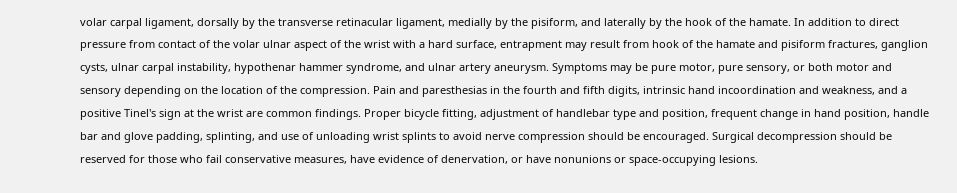volar carpal ligament, dorsally by the transverse retinacular ligament, medially by the pisiform, and laterally by the hook of the hamate. In addition to direct pressure from contact of the volar ulnar aspect of the wrist with a hard surface, entrapment may result from hook of the hamate and pisiform fractures, ganglion cysts, ulnar carpal instability, hypothenar hammer syndrome, and ulnar artery aneurysm. Symptoms may be pure motor, pure sensory, or both motor and sensory depending on the location of the compression. Pain and paresthesias in the fourth and fifth digits, intrinsic hand incoordination and weakness, and a positive Tinel's sign at the wrist are common findings. Proper bicycle fitting, adjustment of handlebar type and position, frequent change in hand position, handle bar and glove padding, splinting, and use of unloading wrist splints to avoid nerve compression should be encouraged. Surgical decompression should be reserved for those who fail conservative measures, have evidence of denervation, or have nonunions or space-occupying lesions.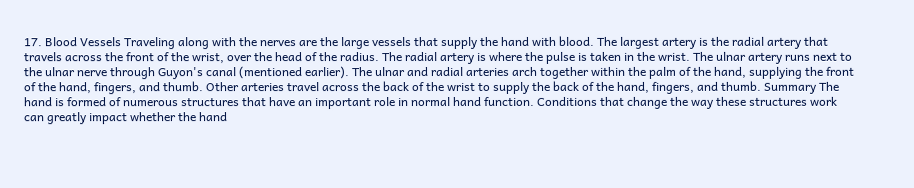17. Blood Vessels Traveling along with the nerves are the large vessels that supply the hand with blood. The largest artery is the radial artery that travels across the front of the wrist, over the head of the radius. The radial artery is where the pulse is taken in the wrist. The ulnar artery runs next to the ulnar nerve through Guyon's canal (mentioned earlier). The ulnar and radial arteries arch together within the palm of the hand, supplying the front of the hand, fingers, and thumb. Other arteries travel across the back of the wrist to supply the back of the hand, fingers, and thumb. Summary The hand is formed of numerous structures that have an important role in normal hand function. Conditions that change the way these structures work can greatly impact whether the hand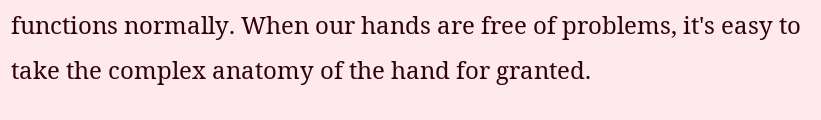functions normally. When our hands are free of problems, it's easy to take the complex anatomy of the hand for granted.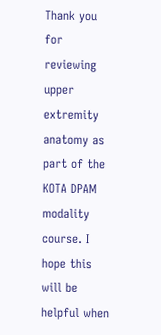Thank you for reviewing upper extremity anatomy as part of the KOTA DPAM modality course. I hope this will be helpful when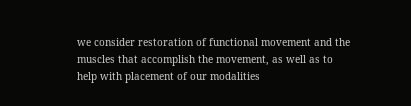we consider restoration of functional movement and the muscles that accomplish the movement, as well as to help with placement of our modalities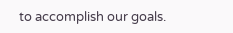to accomplish our goals.